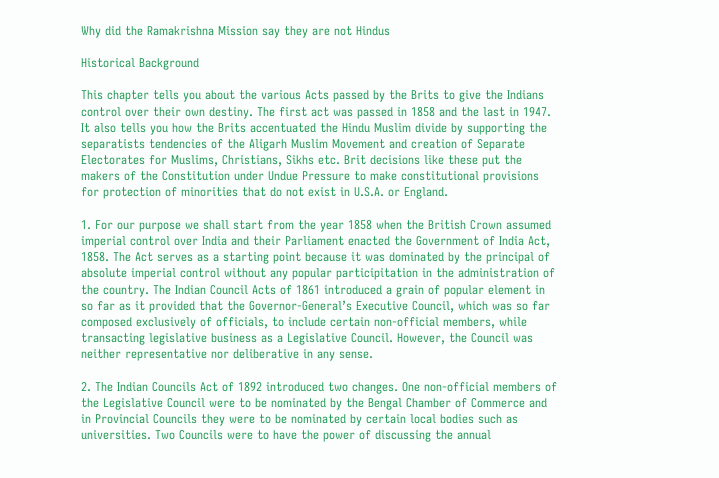Why did the Ramakrishna Mission say they are not Hindus

Historical Background

This chapter tells you about the various Acts passed by the Brits to give the Indians control over their own destiny. The first act was passed in 1858 and the last in 1947. It also tells you how the Brits accentuated the Hindu Muslim divide by supporting the separatists tendencies of the Aligarh Muslim Movement and creation of Separate Electorates for Muslims, Christians, Sikhs etc. Brit decisions like these put the makers of the Constitution under Undue Pressure to make constitutional provisions for protection of minorities that do not exist in U.S.A. or England.

1. For our purpose we shall start from the year 1858 when the British Crown assumed imperial control over India and their Parliament enacted the Government of India Act, 1858. The Act serves as a starting point because it was dominated by the principal of absolute imperial control without any popular participitation in the administration of the country. The Indian Council Acts of 1861 introduced a grain of popular element in so far as it provided that the Governor-General’s Executive Council, which was so far composed exclusively of officials, to include certain non-official members, while transacting legislative business as a Legislative Council. However, the Council was neither representative nor deliberative in any sense.

2. The Indian Councils Act of 1892 introduced two changes. One non-official members of the Legislative Council were to be nominated by the Bengal Chamber of Commerce and in Provincial Councils they were to be nominated by certain local bodies such as universities. Two Councils were to have the power of discussing the annual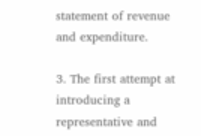statement of revenue and expenditure.

3. The first attempt at introducing a representative and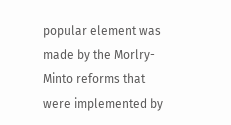popular element was made by the Morlry-Minto reforms that were implemented by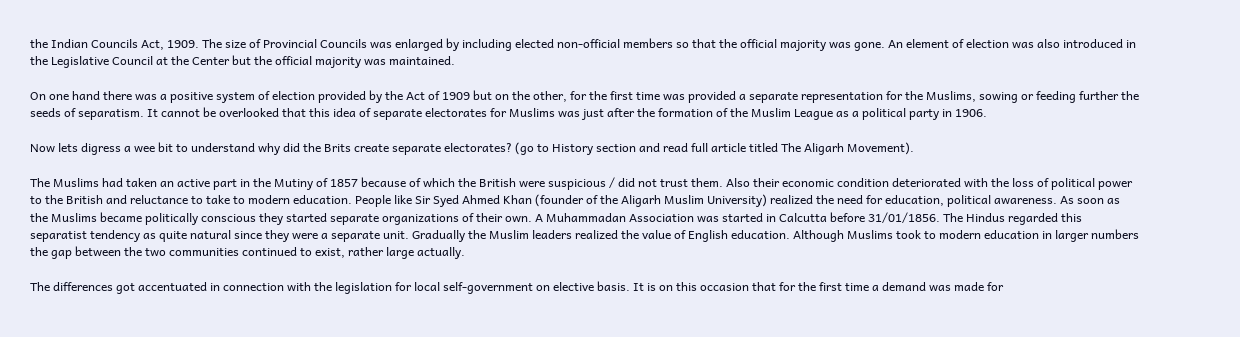the Indian Councils Act, 1909. The size of Provincial Councils was enlarged by including elected non-official members so that the official majority was gone. An element of election was also introduced in the Legislative Council at the Center but the official majority was maintained.

On one hand there was a positive system of election provided by the Act of 1909 but on the other, for the first time was provided a separate representation for the Muslims, sowing or feeding further the seeds of separatism. It cannot be overlooked that this idea of separate electorates for Muslims was just after the formation of the Muslim League as a political party in 1906.

Now lets digress a wee bit to understand why did the Brits create separate electorates? (go to History section and read full article titled The Aligarh Movement).

The Muslims had taken an active part in the Mutiny of 1857 because of which the British were suspicious / did not trust them. Also their economic condition deteriorated with the loss of political power to the British and reluctance to take to modern education. People like Sir Syed Ahmed Khan (founder of the Aligarh Muslim University) realized the need for education, political awareness. As soon as the Muslims became politically conscious they started separate organizations of their own. A Muhammadan Association was started in Calcutta before 31/01/1856. The Hindus regarded this separatist tendency as quite natural since they were a separate unit. Gradually the Muslim leaders realized the value of English education. Although Muslims took to modern education in larger numbers the gap between the two communities continued to exist, rather large actually.

The differences got accentuated in connection with the legislation for local self-government on elective basis. It is on this occasion that for the first time a demand was made for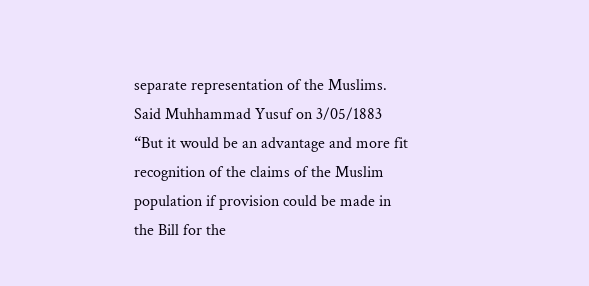separate representation of the Muslims. Said Muhhammad Yusuf on 3/05/1883 “But it would be an advantage and more fit recognition of the claims of the Muslim population if provision could be made in the Bill for the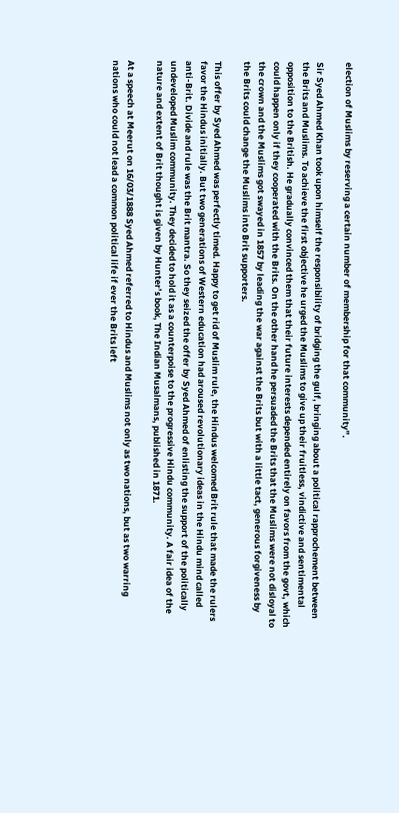election of Muslims by reserving a certain number of membership for that community”.

Sir Syed Ahmed Khan took upon himself the responsibility of bridging the gulf, bringing about a political rapprochement between the Brits and Muslims. To achieve the first objective he urged the Muslims to give up their fruitless, vindictive and sentimental opposition to the British. He gradually convinced them that their future interests depended entirely on favors from the govt, which could happen only if they cooperated with the Brits. On the other hand he persuaded the Brits that the Muslims were not disloyal to the crown and the Muslims got swayed in 1857 by leading the war against the Brits but with a little tact, generous forgiveness by the Brits could change the Muslims into Brit supporters.

This offer by Syed Ahmed was perfectly timed. Happy to get rid of Muslim rule, the Hindus welcomed Brit rule that made the rulers favor the Hindus initially. But two generations of Western education had aroused revolutionary ideas in the Hindu mind called anti-Brit. Divide and rule was the Brit mantra. So they seized the offer by Syed Ahmed of enlisting the support of the politically undeveloped Muslim community. They decided to hold it as a counterpoise to the progressive Hindu community. A fair idea of the nature and extent of Brit thought is given by Hunter’s book, The Indian Musalmans, published in 1871.

At a speech at Meerut on 16/03/1888 Syed Ahmed referred to Hindus and Muslims not only as two nations, but as two warring nations who could not lead a common political life if ever the Brits left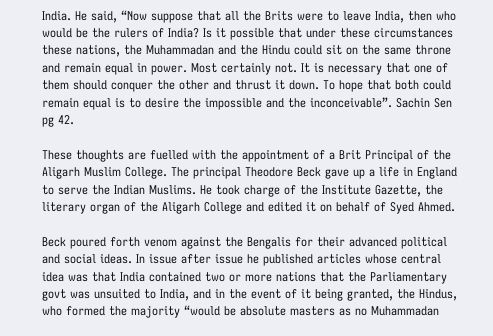India. He said, “Now suppose that all the Brits were to leave India, then who would be the rulers of India? Is it possible that under these circumstances these nations, the Muhammadan and the Hindu could sit on the same throne and remain equal in power. Most certainly not. It is necessary that one of them should conquer the other and thrust it down. To hope that both could remain equal is to desire the impossible and the inconceivable”. Sachin Sen pg 42.

These thoughts are fuelled with the appointment of a Brit Principal of the Aligarh Muslim College. The principal Theodore Beck gave up a life in England to serve the Indian Muslims. He took charge of the Institute Gazette, the literary organ of the Aligarh College and edited it on behalf of Syed Ahmed.

Beck poured forth venom against the Bengalis for their advanced political and social ideas. In issue after issue he published articles whose central idea was that India contained two or more nations that the Parliamentary govt was unsuited to India, and in the event of it being granted, the Hindus, who formed the majority “would be absolute masters as no Muhammadan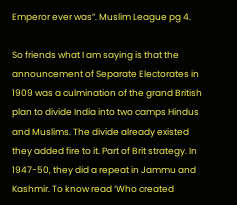Emperor ever was”. Muslim League pg 4.

So friends what I am saying is that the announcement of Separate Electorates in 1909 was a culmination of the grand British plan to divide India into two camps Hindus and Muslims. The divide already existed they added fire to it. Part of Brit strategy. In 1947-50, they did a repeat in Jammu and Kashmir. To know read ‘Who created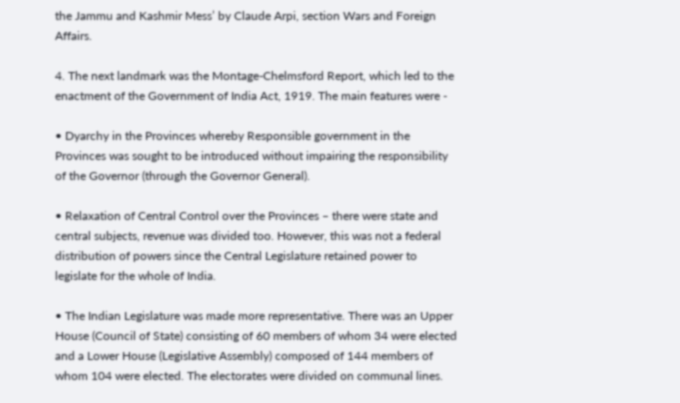the Jammu and Kashmir Mess’ by Claude Arpi, section Wars and Foreign Affairs.

4. The next landmark was the Montage-Chelmsford Report, which led to the enactment of the Government of India Act, 1919. The main features were -

• Dyarchy in the Provinces whereby Responsible government in the Provinces was sought to be introduced without impairing the responsibility of the Governor (through the Governor General).

• Relaxation of Central Control over the Provinces – there were state and central subjects, revenue was divided too. However, this was not a federal distribution of powers since the Central Legislature retained power to legislate for the whole of India.

• The Indian Legislature was made more representative. There was an Upper House (Council of State) consisting of 60 members of whom 34 were elected and a Lower House (Legislative Assembly) composed of 144 members of whom 104 were elected. The electorates were divided on communal lines.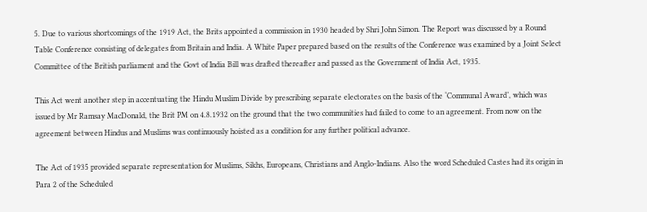5. Due to various shortcomings of the 1919 Act, the Brits appointed a commission in 1930 headed by Shri John Simon. The Report was discussed by a Round Table Conference consisting of delegates from Britain and India. A White Paper prepared based on the results of the Conference was examined by a Joint Select Committee of the British parliament and the Govt of India Bill was drafted thereafter and passed as the Government of India Act, 1935.

This Act went another step in accentuating the Hindu Muslim Divide by prescribing separate electorates on the basis of the ‘Communal Award’, which was issued by Mr Ramsay MacDonald, the Brit PM on 4.8.1932 on the ground that the two communities had failed to come to an agreement. From now on the agreement between Hindus and Muslims was continuously hoisted as a condition for any further political advance.

The Act of 1935 provided separate representation for Muslims, Sikhs, Europeans, Christians and Anglo-Indians. Also the word Scheduled Castes had its origin in Para 2 of the Scheduled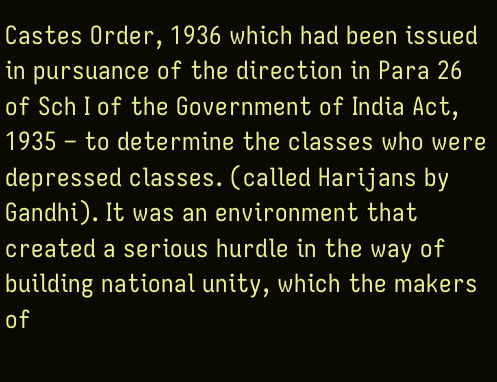Castes Order, 1936 which had been issued in pursuance of the direction in Para 26 of Sch I of the Government of India Act, 1935 – to determine the classes who were depressed classes. (called Harijans by Gandhi). It was an environment that created a serious hurdle in the way of building national unity, which the makers of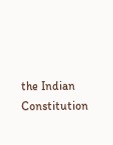the Indian Constitution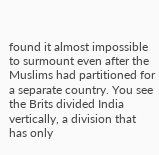found it almost impossible to surmount even after the Muslims had partitioned for a separate country. You see the Brits divided India vertically, a division that has only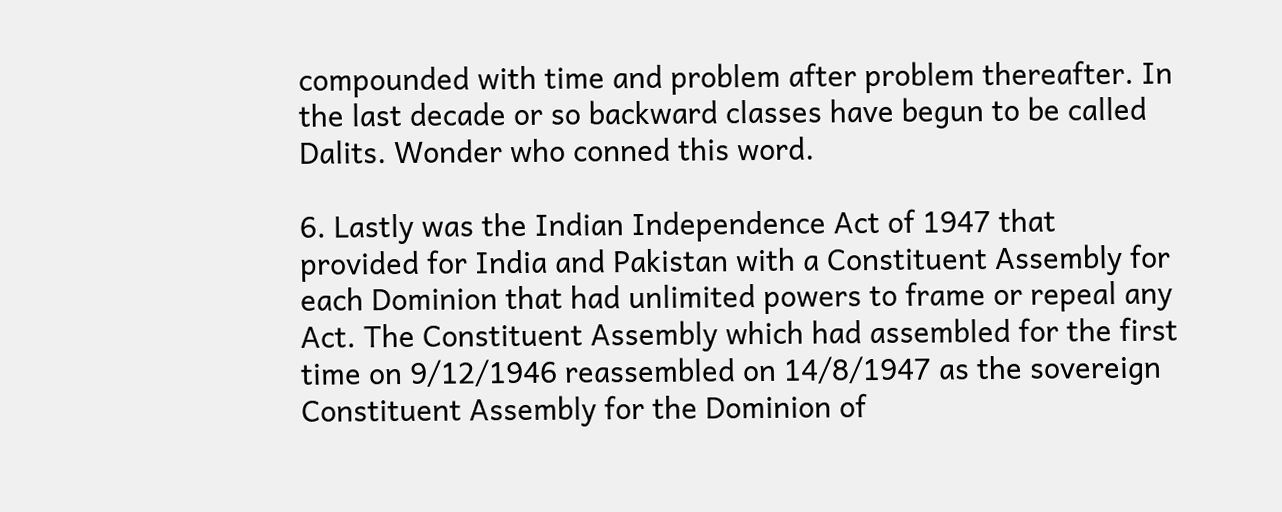compounded with time and problem after problem thereafter. In the last decade or so backward classes have begun to be called Dalits. Wonder who conned this word.

6. Lastly was the Indian Independence Act of 1947 that provided for India and Pakistan with a Constituent Assembly for each Dominion that had unlimited powers to frame or repeal any Act. The Constituent Assembly which had assembled for the first time on 9/12/1946 reassembled on 14/8/1947 as the sovereign Constituent Assembly for the Dominion of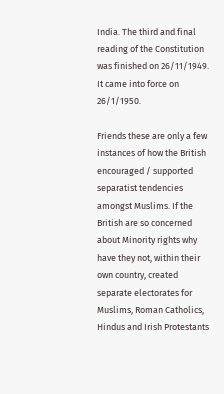India. The third and final reading of the Constitution was finished on 26/11/1949. It came into force on 26/1/1950.

Friends these are only a few instances of how the British encouraged / supported separatist tendencies amongst Muslims. If the British are so concerned about Minority rights why have they not, within their own country, created separate electorates for Muslims, Roman Catholics, Hindus and Irish Protestants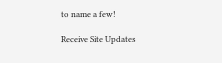to name a few!

Receive Site Updates